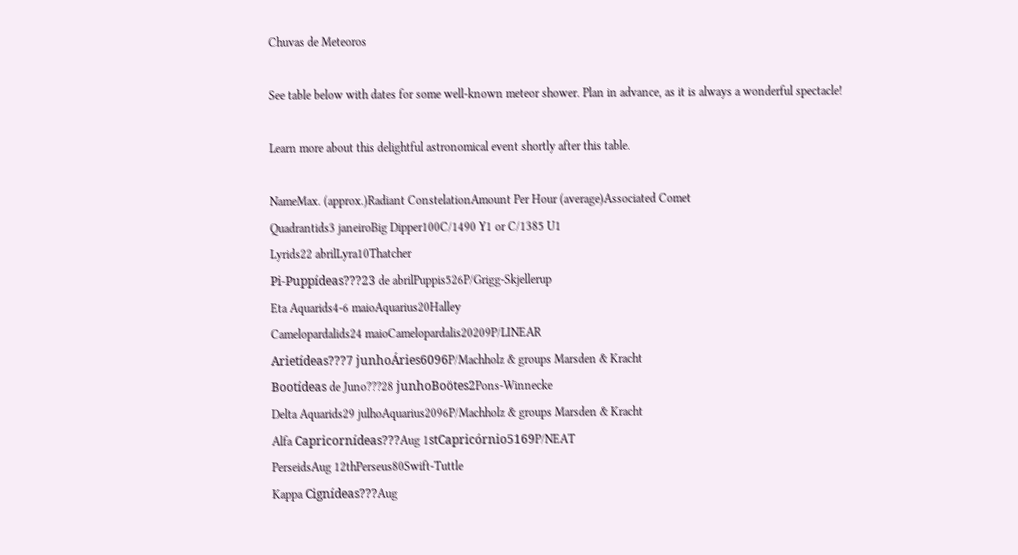Chuvas de Meteoros

See table below with dates for some well-known meteor shower. Plan in advance, as it is always a wonderful spectacle!

Learn more about this delightful astronomical event shortly after this table.

NameMax. (approx.)Radiant ConstelationAmount Per Hour (average)Associated Comet
Quadrantids3 janeiroBig Dipper100C/1490 Y1 or C/1385 U1
Lyrids22 abrilLyra10Thatcher
Pi-Puppídeas???23 de abrilPuppis526P/Grigg-Skjellerup
Eta Aquarids4-6 maioAquarius20Halley
Camelopardalids24 maioCamelopardalis20209P/LINEAR
Arietídeas???7 junhoÁries6096P/Machholz & groups Marsden & Kracht
Bootídeas de Juno???28 junhoBoötes2Pons-Winnecke
Delta Aquarids29 julhoAquarius2096P/Machholz & groups Marsden & Kracht
Alfa Capricornídeas???Aug 1stCapricórnio5169P/NEAT
PerseidsAug 12thPerseus80Swift-Tuttle
Kappa Cignídeas???Aug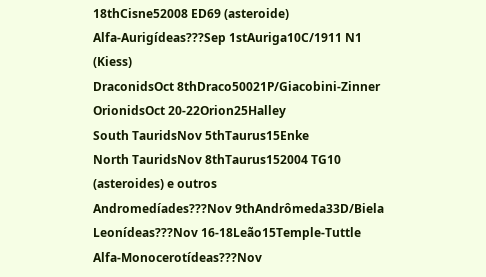18thCisne52008 ED69 (asteroide)
Alfa-Aurigídeas???Sep 1stAuriga10C/1911 N1 (Kiess)
DraconidsOct 8thDraco50021P/Giacobini-Zinner
OrionidsOct 20-22Orion25Halley
South TauridsNov 5thTaurus15Enke
North TauridsNov 8thTaurus152004 TG10 (asteroides) e outros
Andromedíades???Nov 9thAndrômeda33D/Biela
Leonídeas???Nov 16-18Leão15Temple-Tuttle
Alfa-Monocerotídeas???Nov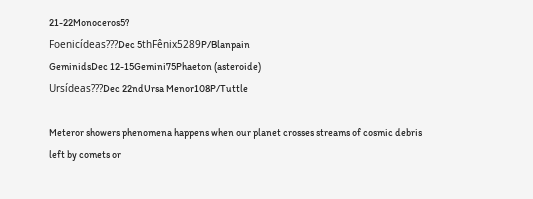21-22Monoceros5?
Foenicídeas???Dec 5thFênix5289P/Blanpain
GeminidsDec 12-15Gemini75Phaeton (asteroide)
Ursídeas???Dec 22ndUrsa Menor108P/Tuttle

Meteror showers phenomena happens when our planet crosses streams of cosmic debris left by comets or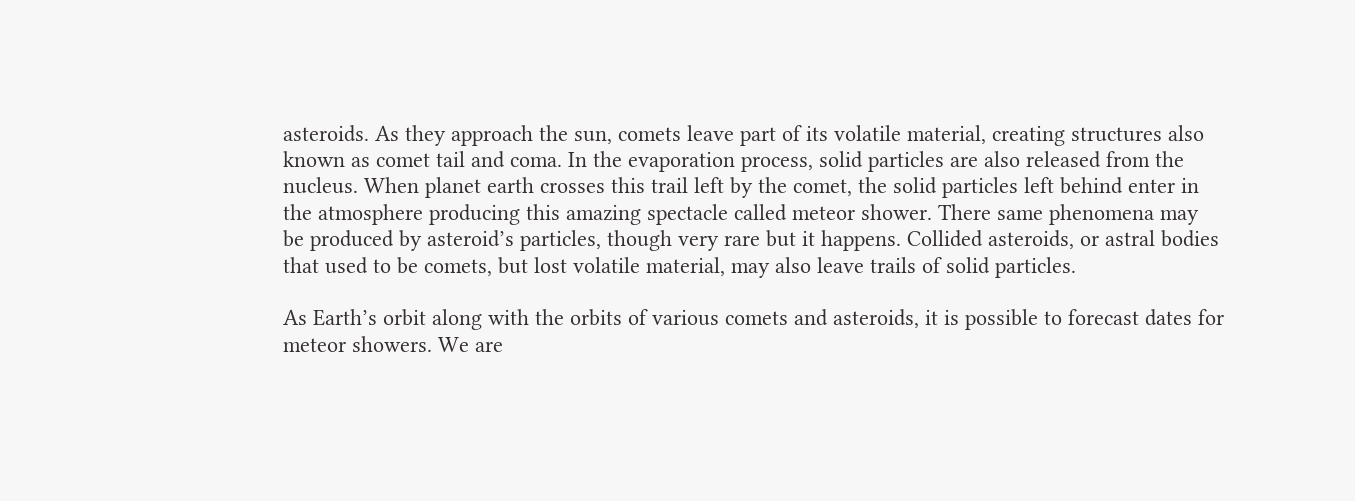asteroids. As they approach the sun, comets leave part of its volatile material, creating structures also known as comet tail and coma. In the evaporation process, solid particles are also released from the nucleus. When planet earth crosses this trail left by the comet, the solid particles left behind enter in the atmosphere producing this amazing spectacle called meteor shower. There same phenomena may be produced by asteroid’s particles, though very rare but it happens. Collided asteroids, or astral bodies that used to be comets, but lost volatile material, may also leave trails of solid particles.

As Earth’s orbit along with the orbits of various comets and asteroids, it is possible to forecast dates for meteor showers. We are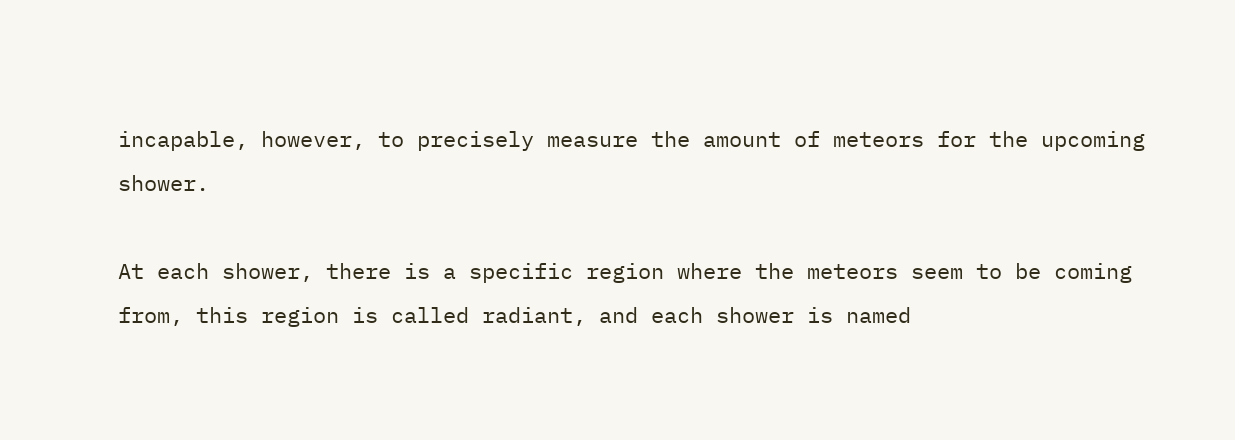incapable, however, to precisely measure the amount of meteors for the upcoming shower.

At each shower, there is a specific region where the meteors seem to be coming from, this region is called radiant, and each shower is named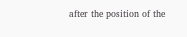after the position of the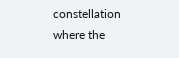constellation  where the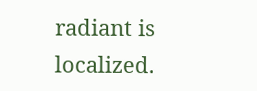radiant is localized.